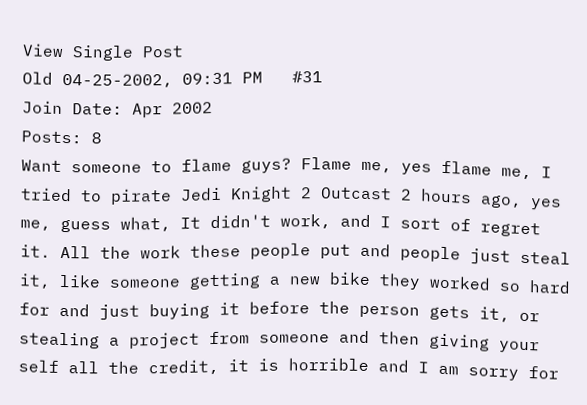View Single Post
Old 04-25-2002, 09:31 PM   #31
Join Date: Apr 2002
Posts: 8
Want someone to flame guys? Flame me, yes flame me, I tried to pirate Jedi Knight 2 Outcast 2 hours ago, yes me, guess what, It didn't work, and I sort of regret it. All the work these people put and people just steal it, like someone getting a new bike they worked so hard for and just buying it before the person gets it, or stealing a project from someone and then giving your self all the credit, it is horrible and I am sorry for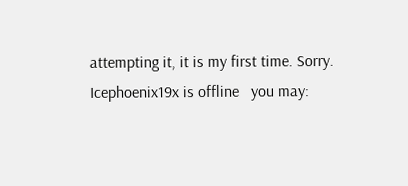attempting it, it is my first time. Sorry.
Icephoenix19x is offline   you may: